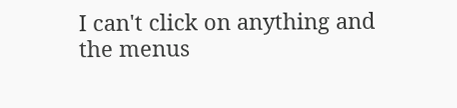I can't click on anything and the menus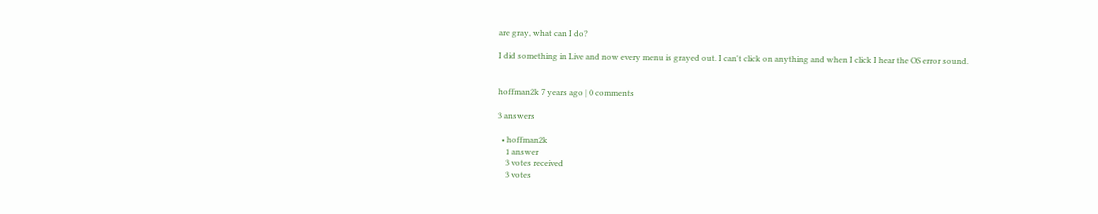are gray, what can I do?

I did something in Live and now every menu is grayed out. I can't click on anything and when I click I hear the OS error sound.


hoffman2k 7 years ago | 0 comments

3 answers

  • hoffman2k
    1 answer
    3 votes received
    3 votes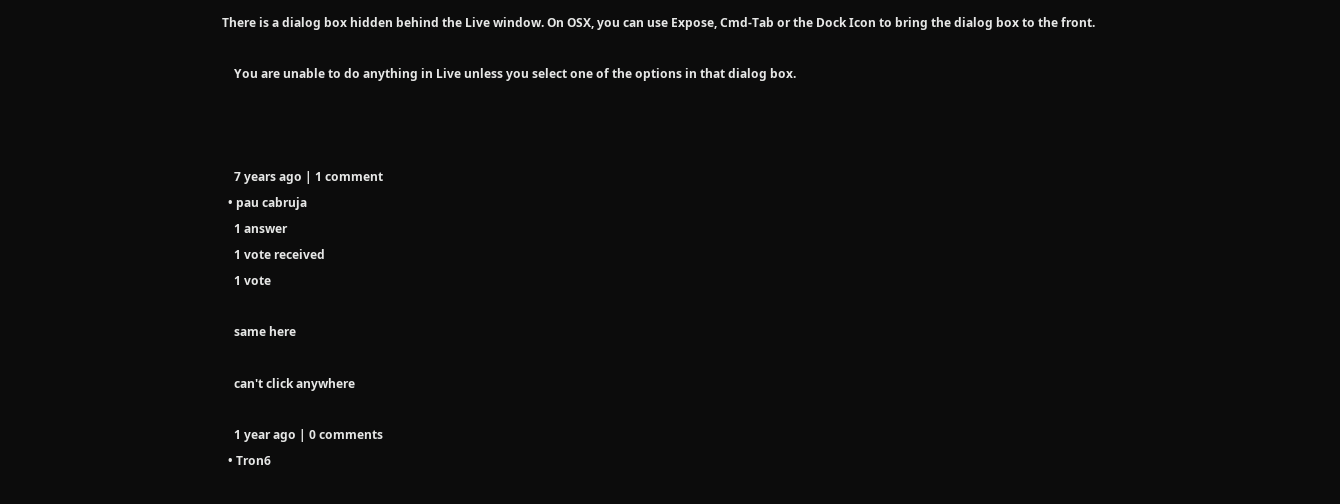There is a dialog box hidden behind the Live window. On OSX, you can use Expose, Cmd-Tab or the Dock Icon to bring the dialog box to the front.

    You are unable to do anything in Live unless you select one of the options in that dialog box.



    7 years ago | 1 comment
  • pau cabruja
    1 answer
    1 vote received
    1 vote

    same here

    can't click anywhere

    1 year ago | 0 comments
  • Tron6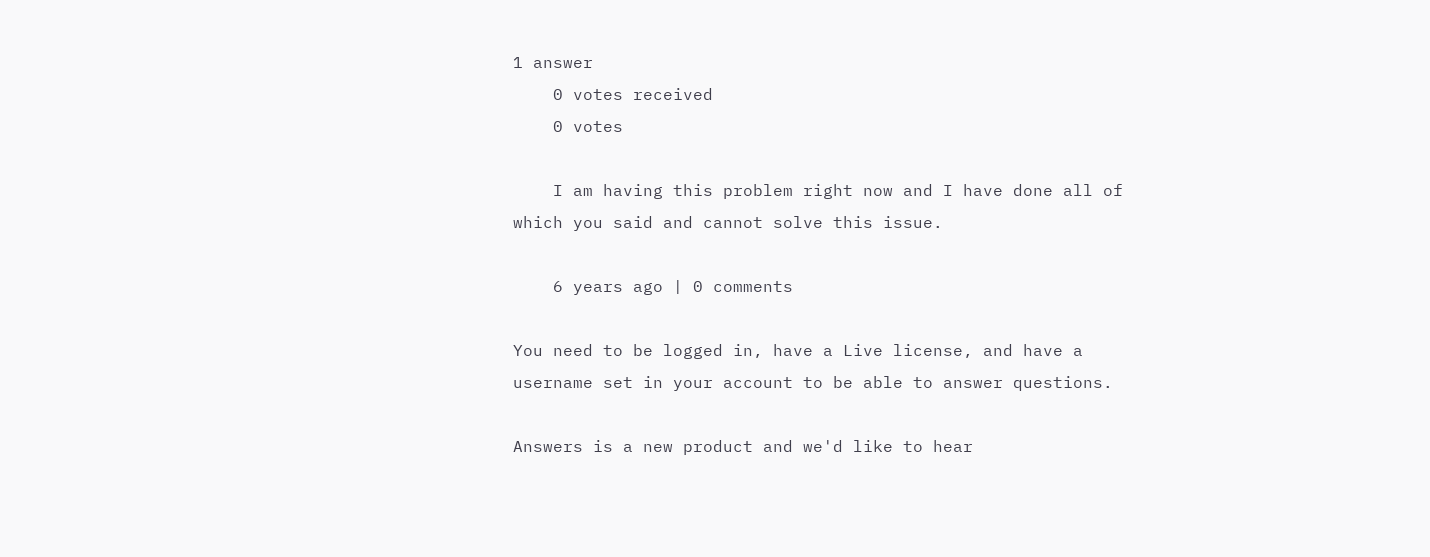1 answer
    0 votes received
    0 votes

    I am having this problem right now and I have done all of which you said and cannot solve this issue.

    6 years ago | 0 comments

You need to be logged in, have a Live license, and have a username set in your account to be able to answer questions.

Answers is a new product and we'd like to hear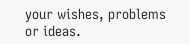your wishes, problems or ideas.